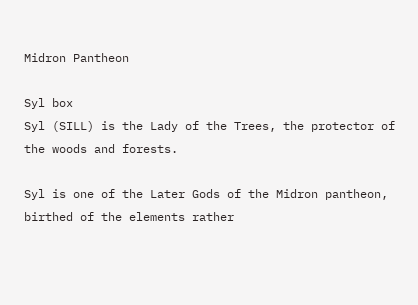Midron Pantheon

Syl box
Syl (SILL) is the Lady of the Trees, the protector of the woods and forests.

Syl is one of the Later Gods of the Midron pantheon, birthed of the elements rather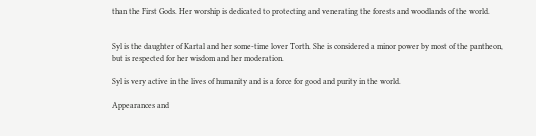than the First Gods. Her worship is dedicated to protecting and venerating the forests and woodlands of the world.


Syl is the daughter of Kartal and her some-time lover Torth. She is considered a minor power by most of the pantheon, but is respected for her wisdom and her moderation.

Syl is very active in the lives of humanity and is a force for good and purity in the world.

Appearances and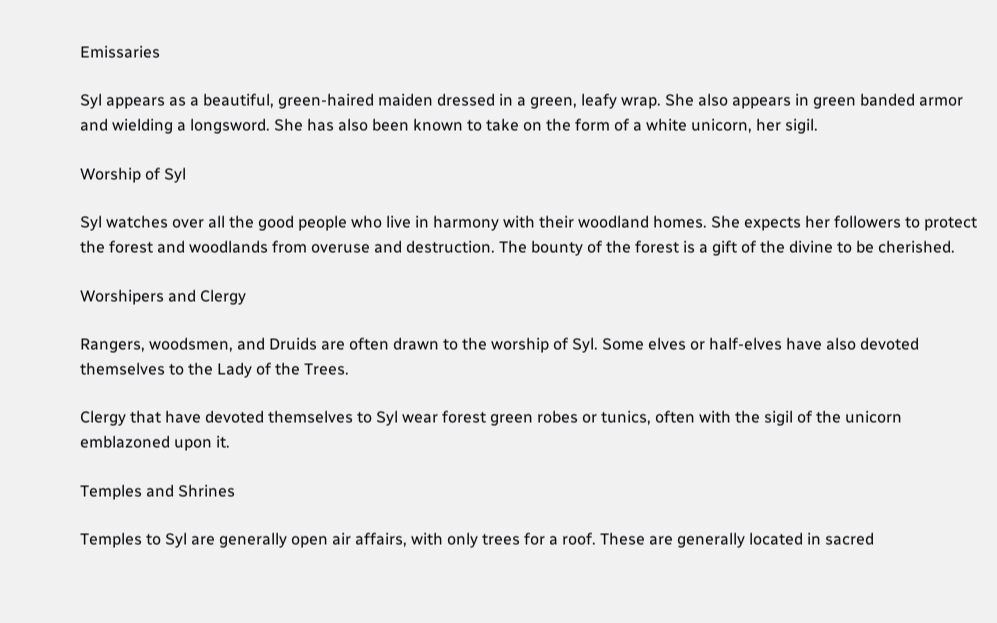Emissaries

Syl appears as a beautiful, green-haired maiden dressed in a green, leafy wrap. She also appears in green banded armor and wielding a longsword. She has also been known to take on the form of a white unicorn, her sigil.

Worship of Syl

Syl watches over all the good people who live in harmony with their woodland homes. She expects her followers to protect the forest and woodlands from overuse and destruction. The bounty of the forest is a gift of the divine to be cherished.

Worshipers and Clergy

Rangers, woodsmen, and Druids are often drawn to the worship of Syl. Some elves or half-elves have also devoted themselves to the Lady of the Trees.

Clergy that have devoted themselves to Syl wear forest green robes or tunics, often with the sigil of the unicorn emblazoned upon it.

Temples and Shrines

Temples to Syl are generally open air affairs, with only trees for a roof. These are generally located in sacred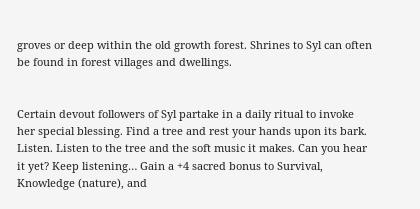groves or deep within the old growth forest. Shrines to Syl can often be found in forest villages and dwellings.


Certain devout followers of Syl partake in a daily ritual to invoke her special blessing. Find a tree and rest your hands upon its bark. Listen. Listen to the tree and the soft music it makes. Can you hear it yet? Keep listening… Gain a +4 sacred bonus to Survival, Knowledge (nature), and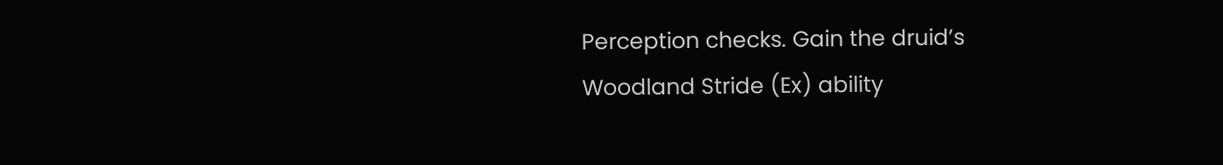Perception checks. Gain the druid’s Woodland Stride (Ex) ability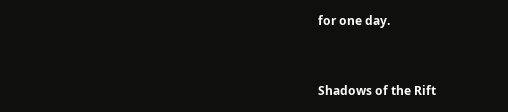for one day.


Shadows of the Rift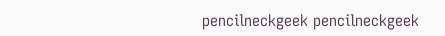pencilneckgeek pencilneckgeek